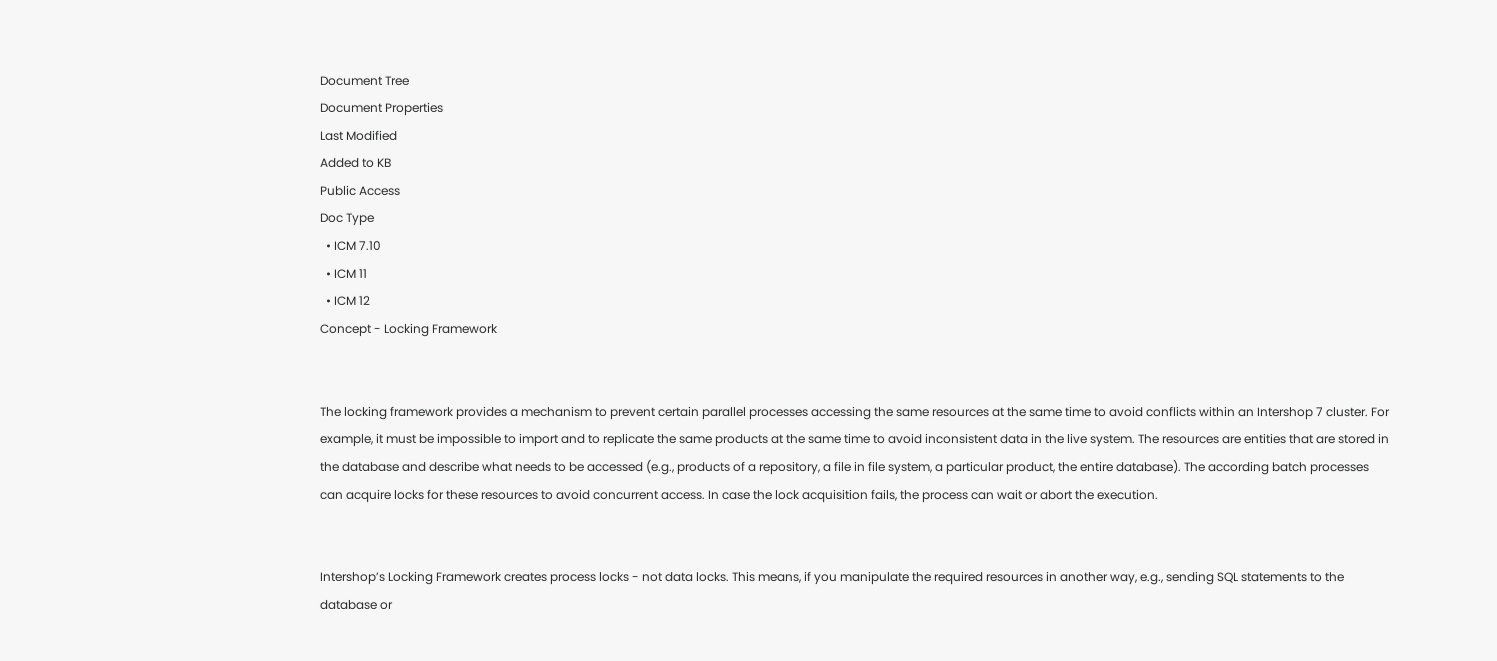Document Tree
Document Properties
Last Modified
Added to KB
Public Access
Doc Type
  • ICM 7.10
  • ICM 11
  • ICM 12
Concept - Locking Framework


The locking framework provides a mechanism to prevent certain parallel processes accessing the same resources at the same time to avoid conflicts within an Intershop 7 cluster. For example, it must be impossible to import and to replicate the same products at the same time to avoid inconsistent data in the live system. The resources are entities that are stored in the database and describe what needs to be accessed (e.g., products of a repository, a file in file system, a particular product, the entire database). The according batch processes can acquire locks for these resources to avoid concurrent access. In case the lock acquisition fails, the process can wait or abort the execution.


Intershop’s Locking Framework creates process locks - not data locks. This means, if you manipulate the required resources in another way, e.g., sending SQL statements to the database or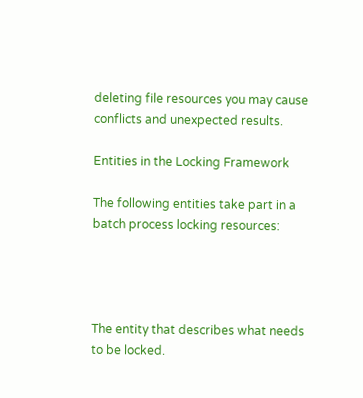deleting file resources you may cause conflicts and unexpected results.

Entities in the Locking Framework

The following entities take part in a batch process locking resources:




The entity that describes what needs to be locked.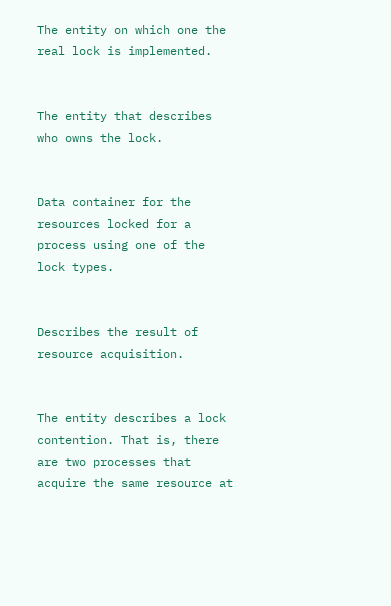The entity on which one the real lock is implemented.


The entity that describes who owns the lock.


Data container for the resources locked for a process using one of the lock types.


Describes the result of resource acquisition.


The entity describes a lock contention. That is, there are two processes that acquire the same resource at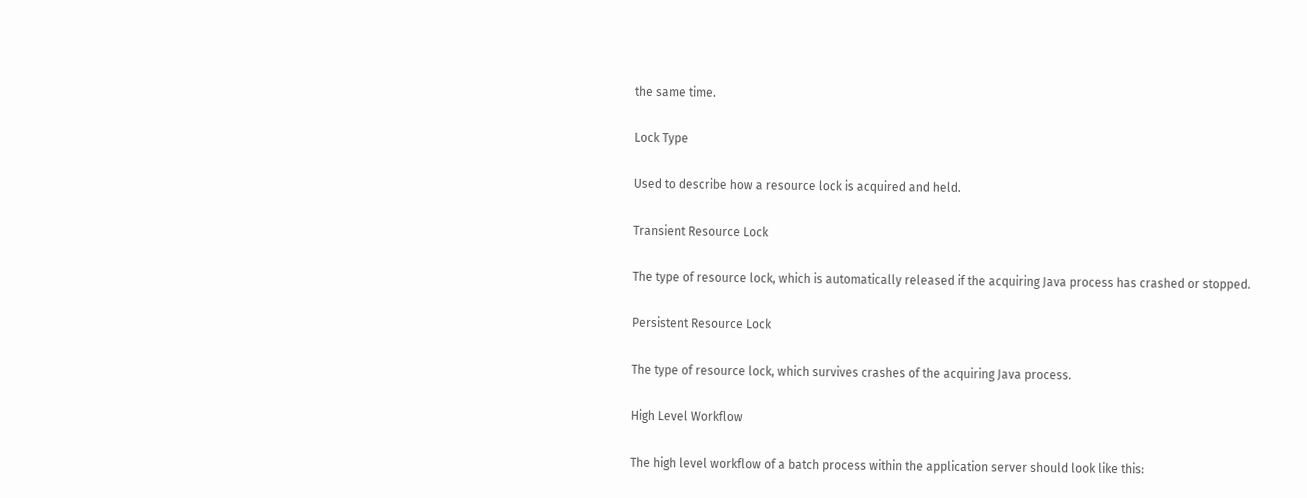the same time.

Lock Type

Used to describe how a resource lock is acquired and held.

Transient Resource Lock

The type of resource lock, which is automatically released if the acquiring Java process has crashed or stopped.

Persistent Resource Lock

The type of resource lock, which survives crashes of the acquiring Java process.

High Level Workflow

The high level workflow of a batch process within the application server should look like this: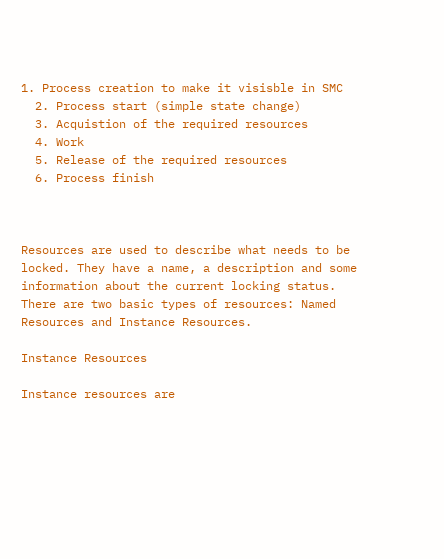1. Process creation to make it visisble in SMC
  2. Process start (simple state change)
  3. Acquistion of the required resources
  4. Work
  5. Release of the required resources
  6. Process finish



Resources are used to describe what needs to be locked. They have a name, a description and some information about the current locking status. There are two basic types of resources: Named Resources and Instance Resources.

Instance Resources

Instance resources are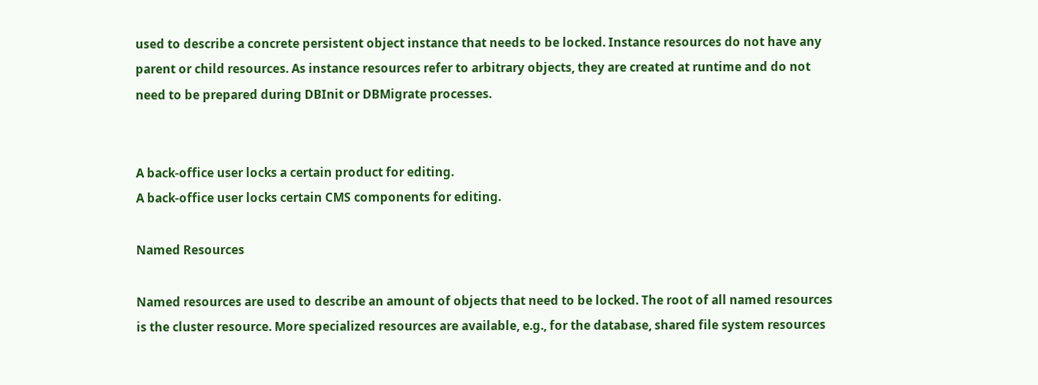used to describe a concrete persistent object instance that needs to be locked. Instance resources do not have any parent or child resources. As instance resources refer to arbitrary objects, they are created at runtime and do not need to be prepared during DBInit or DBMigrate processes.


A back-office user locks a certain product for editing.
A back-office user locks certain CMS components for editing.

Named Resources

Named resources are used to describe an amount of objects that need to be locked. The root of all named resources is the cluster resource. More specialized resources are available, e.g., for the database, shared file system resources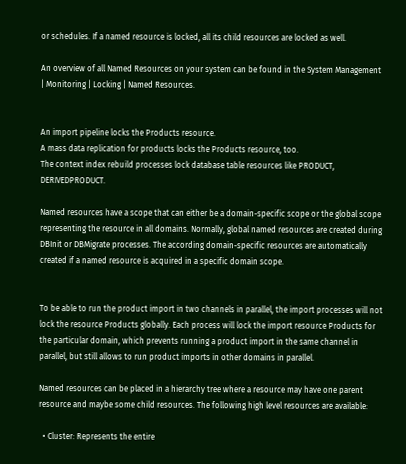or schedules. If a named resource is locked, all its child resources are locked as well.

An overview of all Named Resources on your system can be found in the System Management | Monitoring | Locking | Named Resources.


An import pipeline locks the Products resource.
A mass data replication for products locks the Products resource, too.
The context index rebuild processes lock database table resources like PRODUCT, DERIVEDPRODUCT.

Named resources have a scope that can either be a domain-specific scope or the global scope representing the resource in all domains. Normally, global named resources are created during DBInit or DBMigrate processes. The according domain-specific resources are automatically created if a named resource is acquired in a specific domain scope.


To be able to run the product import in two channels in parallel, the import processes will not lock the resource Products globally. Each process will lock the import resource Products for the particular domain, which prevents running a product import in the same channel in parallel, but still allows to run product imports in other domains in parallel.

Named resources can be placed in a hierarchy tree where a resource may have one parent resource and maybe some child resources. The following high level resources are available:

  • Cluster: Represents the entire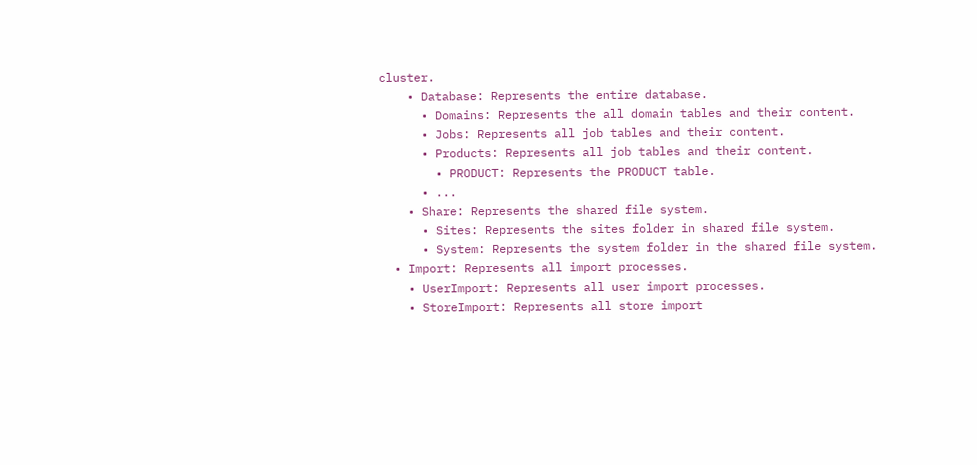cluster.
    • Database: Represents the entire database.
      • Domains: Represents the all domain tables and their content.
      • Jobs: Represents all job tables and their content.
      • Products: Represents all job tables and their content.
        • PRODUCT: Represents the PRODUCT table.
      • ...
    • Share: Represents the shared file system.
      • Sites: Represents the sites folder in shared file system.
      • System: Represents the system folder in the shared file system.
  • Import: Represents all import processes.
    • UserImport: Represents all user import processes.
    • StoreImport: Represents all store import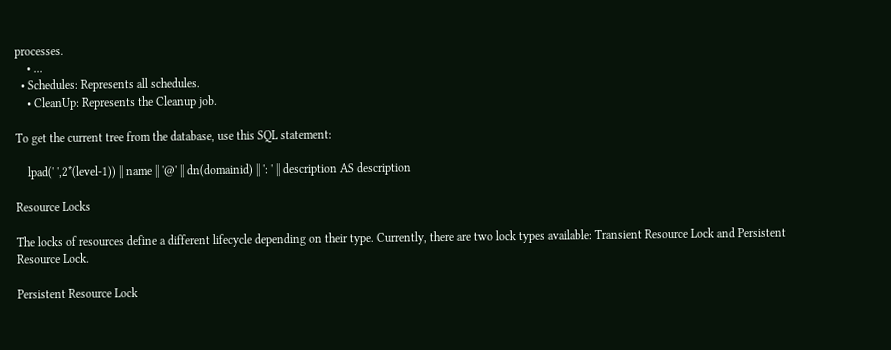processes.
    • ...
  • Schedules: Represents all schedules.
    • CleanUp: Represents the Cleanup job.

To get the current tree from the database, use this SQL statement:

    lpad(' ',2*(level-1)) || name || '@' || dn(domainid) || ': ' || description AS description

Resource Locks

The locks of resources define a different lifecycle depending on their type. Currently, there are two lock types available: Transient Resource Lock and Persistent Resource Lock.

Persistent Resource Lock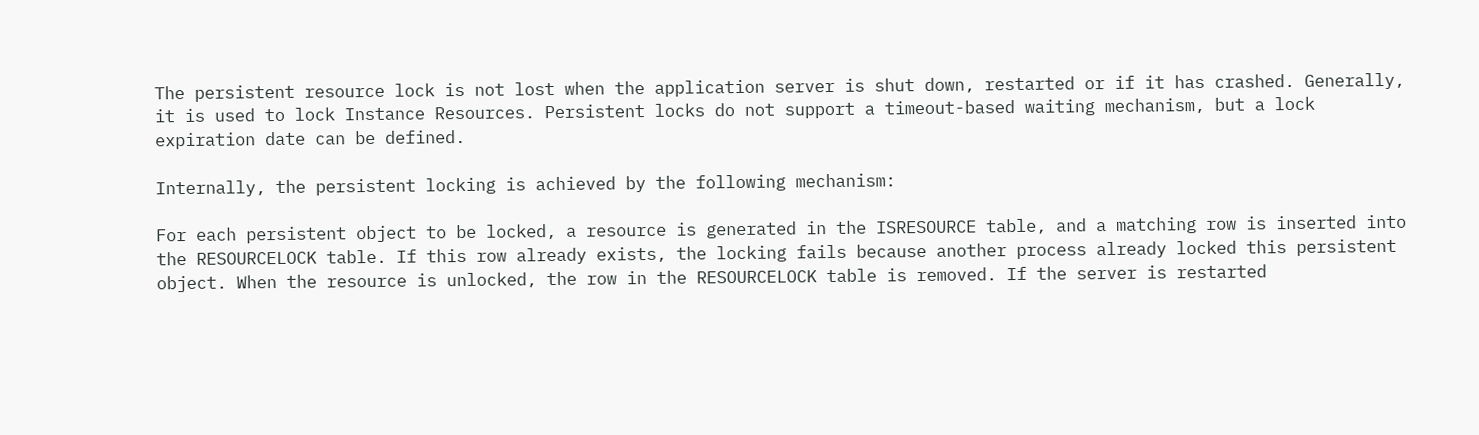The persistent resource lock is not lost when the application server is shut down, restarted or if it has crashed. Generally, it is used to lock Instance Resources. Persistent locks do not support a timeout-based waiting mechanism, but a lock expiration date can be defined.

Internally, the persistent locking is achieved by the following mechanism:

For each persistent object to be locked, a resource is generated in the ISRESOURCE table, and a matching row is inserted into the RESOURCELOCK table. If this row already exists, the locking fails because another process already locked this persistent object. When the resource is unlocked, the row in the RESOURCELOCK table is removed. If the server is restarted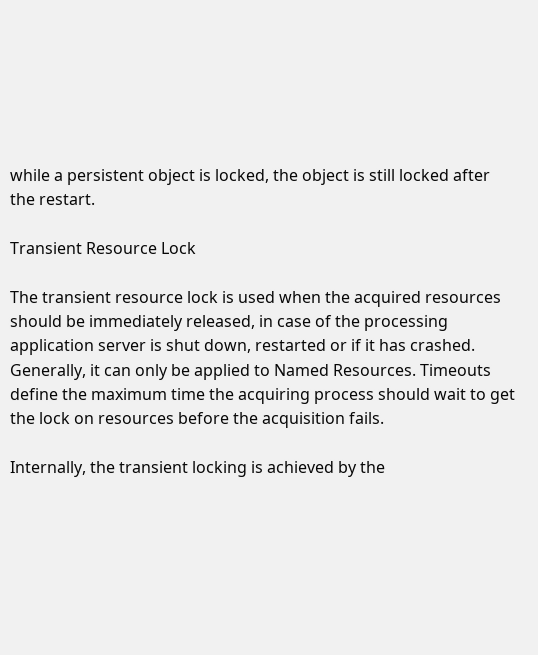while a persistent object is locked, the object is still locked after the restart.

Transient Resource Lock

The transient resource lock is used when the acquired resources should be immediately released, in case of the processing application server is shut down, restarted or if it has crashed. Generally, it can only be applied to Named Resources. Timeouts define the maximum time the acquiring process should wait to get the lock on resources before the acquisition fails.

Internally, the transient locking is achieved by the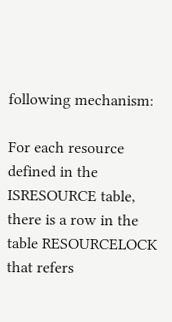following mechanism:

For each resource defined in the ISRESOURCE table, there is a row in the table RESOURCELOCK that refers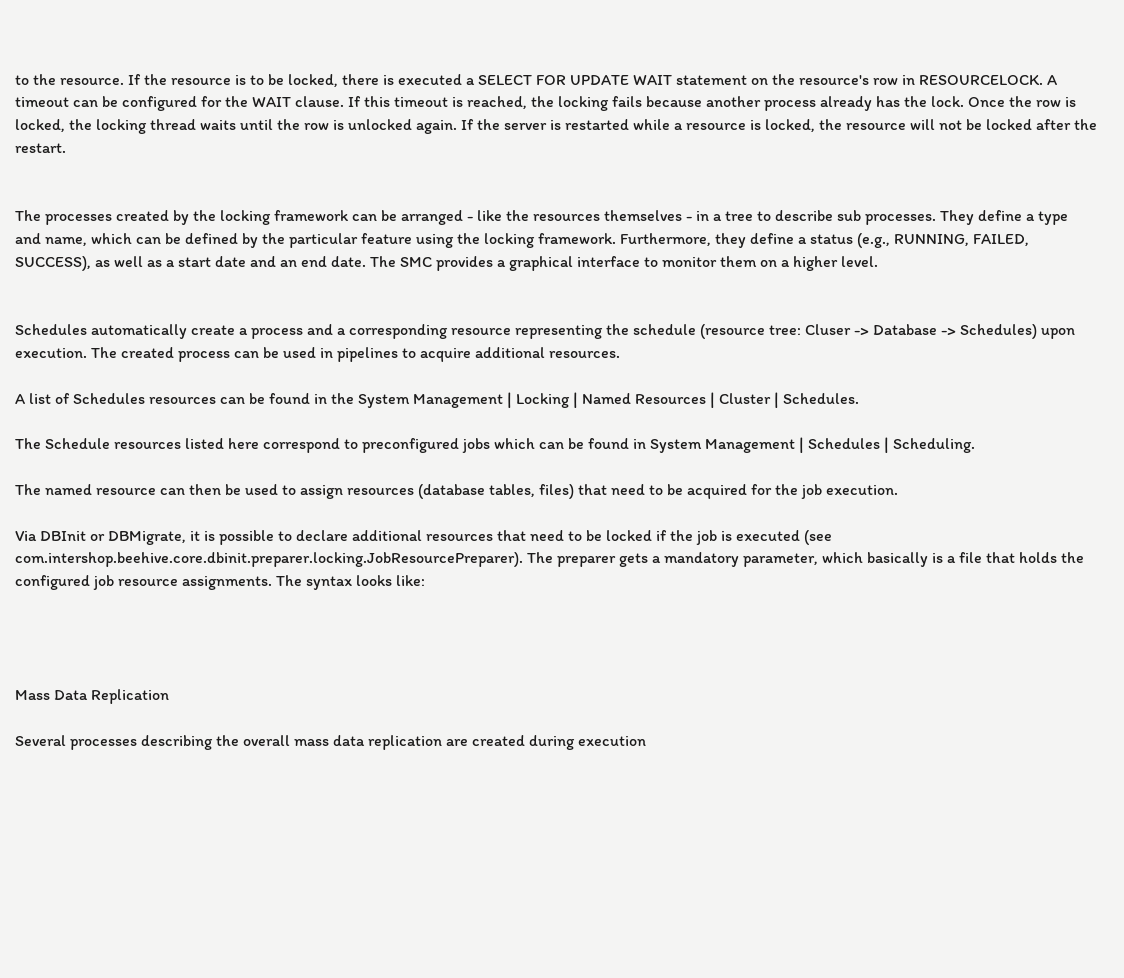to the resource. If the resource is to be locked, there is executed a SELECT FOR UPDATE WAIT statement on the resource's row in RESOURCELOCK. A timeout can be configured for the WAIT clause. If this timeout is reached, the locking fails because another process already has the lock. Once the row is locked, the locking thread waits until the row is unlocked again. If the server is restarted while a resource is locked, the resource will not be locked after the restart.


The processes created by the locking framework can be arranged - like the resources themselves - in a tree to describe sub processes. They define a type and name, which can be defined by the particular feature using the locking framework. Furthermore, they define a status (e.g., RUNNING, FAILED, SUCCESS), as well as a start date and an end date. The SMC provides a graphical interface to monitor them on a higher level.


Schedules automatically create a process and a corresponding resource representing the schedule (resource tree: Cluser -> Database -> Schedules) upon execution. The created process can be used in pipelines to acquire additional resources.

A list of Schedules resources can be found in the System Management | Locking | Named Resources | Cluster | Schedules.

The Schedule resources listed here correspond to preconfigured jobs which can be found in System Management | Schedules | Scheduling.

The named resource can then be used to assign resources (database tables, files) that need to be acquired for the job execution.

Via DBInit or DBMigrate, it is possible to declare additional resources that need to be locked if the job is executed (see com.intershop.beehive.core.dbinit.preparer.locking.JobResourcePreparer). The preparer gets a mandatory parameter, which basically is a file that holds the configured job resource assignments. The syntax looks like:




Mass Data Replication

Several processes describing the overall mass data replication are created during execution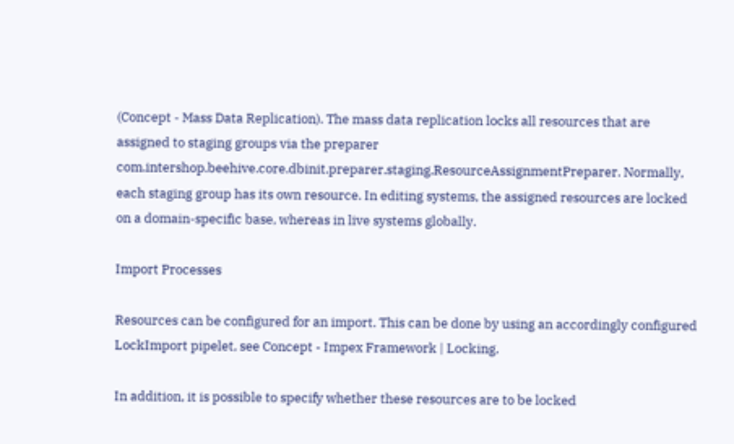(Concept - Mass Data Replication). The mass data replication locks all resources that are assigned to staging groups via the preparer com.intershop.beehive.core.dbinit.preparer.staging.ResourceAssignmentPreparer. Normally, each staging group has its own resource. In editing systems, the assigned resources are locked on a domain-specific base, whereas in live systems globally.

Import Processes

Resources can be configured for an import. This can be done by using an accordingly configured LockImport pipelet, see Concept - Impex Framework | Locking.

In addition, it is possible to specify whether these resources are to be locked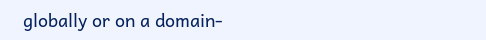globally or on a domain-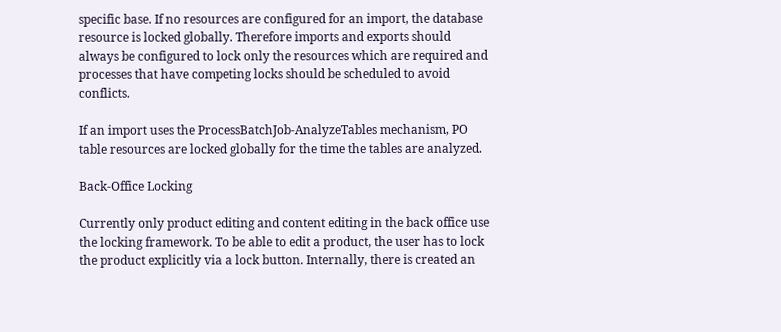specific base. If no resources are configured for an import, the database resource is locked globally. Therefore imports and exports should always be configured to lock only the resources which are required and processes that have competing locks should be scheduled to avoid conflicts.

If an import uses the ProcessBatchJob-AnalyzeTables mechanism, PO table resources are locked globally for the time the tables are analyzed.

Back-Office Locking

Currently only product editing and content editing in the back office use the locking framework. To be able to edit a product, the user has to lock the product explicitly via a lock button. Internally, there is created an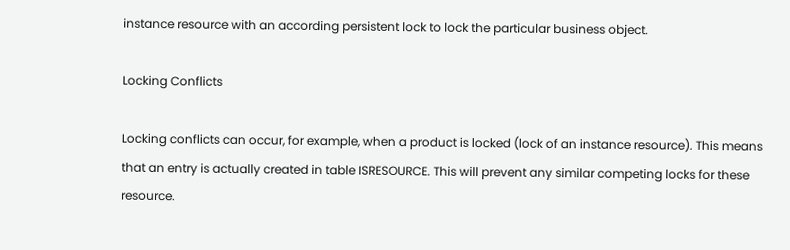instance resource with an according persistent lock to lock the particular business object.

Locking Conflicts

Locking conflicts can occur, for example, when a product is locked (lock of an instance resource). This means that an entry is actually created in table ISRESOURCE. This will prevent any similar competing locks for these resource.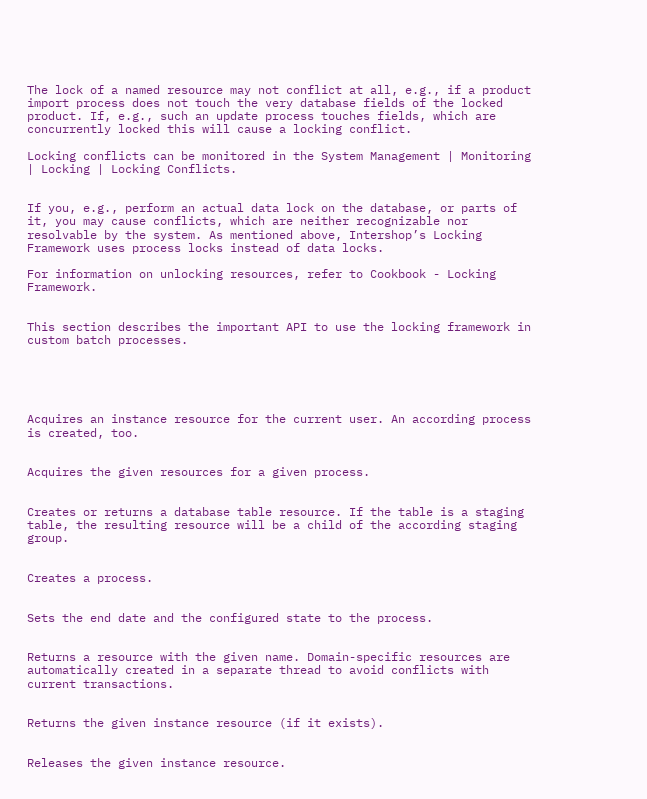The lock of a named resource may not conflict at all, e.g., if a product import process does not touch the very database fields of the locked product. If, e.g., such an update process touches fields, which are concurrently locked this will cause a locking conflict.

Locking conflicts can be monitored in the System Management | Monitoring | Locking | Locking Conflicts.


If you, e.g., perform an actual data lock on the database, or parts of it, you may cause conflicts, which are neither recognizable nor resolvable by the system. As mentioned above, Intershop’s Locking Framework uses process locks instead of data locks.

For information on unlocking resources, refer to Cookbook - Locking Framework.


This section describes the important API to use the locking framework in custom batch processes.





Acquires an instance resource for the current user. An according process is created, too.


Acquires the given resources for a given process.


Creates or returns a database table resource. If the table is a staging table, the resulting resource will be a child of the according staging group.


Creates a process.


Sets the end date and the configured state to the process.


Returns a resource with the given name. Domain-specific resources are automatically created in a separate thread to avoid conflicts with current transactions.


Returns the given instance resource (if it exists).


Releases the given instance resource.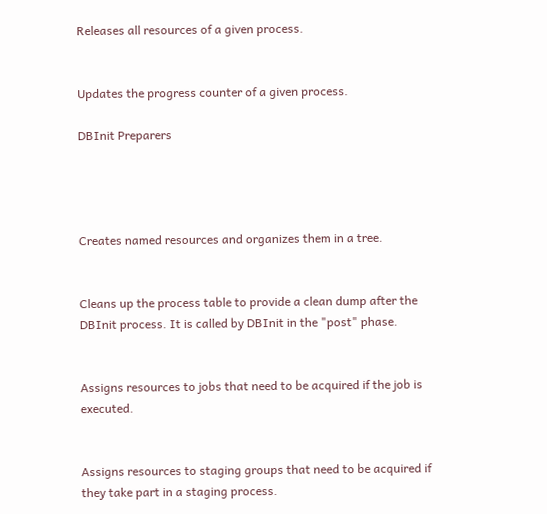Releases all resources of a given process.


Updates the progress counter of a given process.

DBInit Preparers




Creates named resources and organizes them in a tree.


Cleans up the process table to provide a clean dump after the DBInit process. It is called by DBInit in the "post" phase.


Assigns resources to jobs that need to be acquired if the job is executed.


Assigns resources to staging groups that need to be acquired if they take part in a staging process.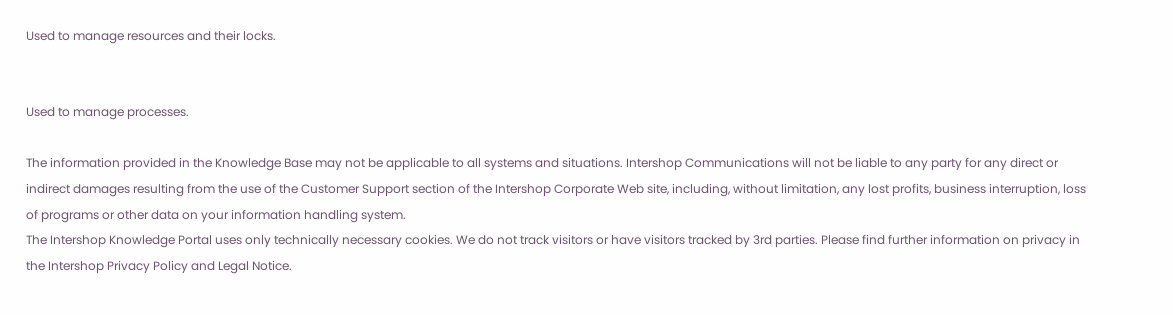Used to manage resources and their locks.


Used to manage processes.

The information provided in the Knowledge Base may not be applicable to all systems and situations. Intershop Communications will not be liable to any party for any direct or indirect damages resulting from the use of the Customer Support section of the Intershop Corporate Web site, including, without limitation, any lost profits, business interruption, loss of programs or other data on your information handling system.
The Intershop Knowledge Portal uses only technically necessary cookies. We do not track visitors or have visitors tracked by 3rd parties. Please find further information on privacy in the Intershop Privacy Policy and Legal Notice.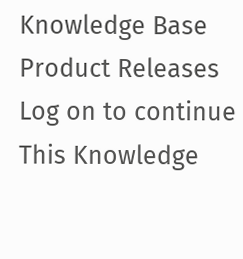Knowledge Base
Product Releases
Log on to continue
This Knowledge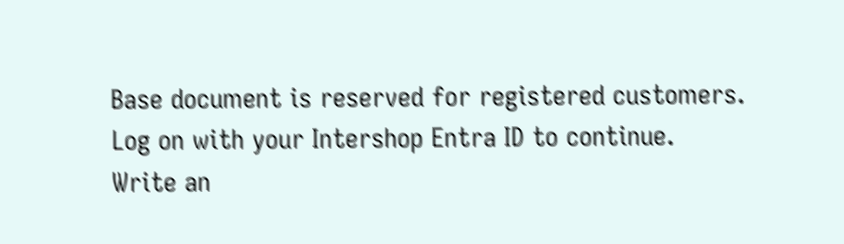Base document is reserved for registered customers.
Log on with your Intershop Entra ID to continue.
Write an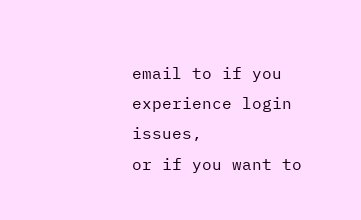email to if you experience login issues,
or if you want to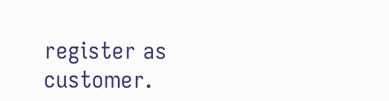register as customer.